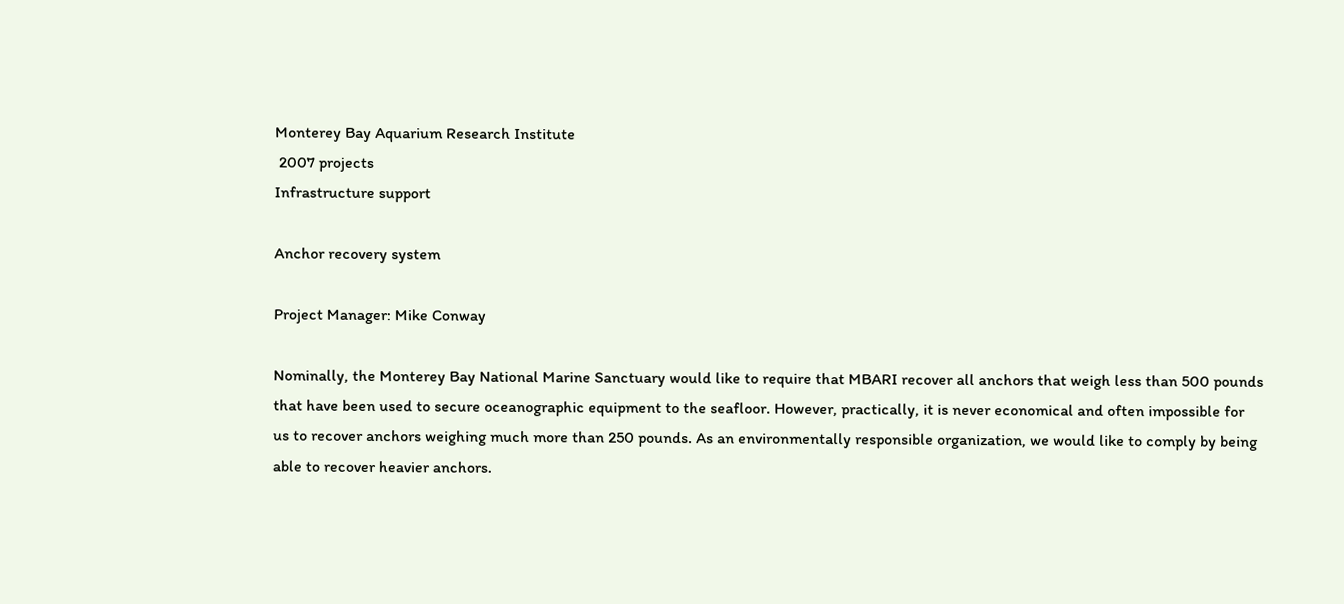Monterey Bay Aquarium Research Institute
 2007 projects
Infrastructure support

Anchor recovery system

Project Manager: Mike Conway

Nominally, the Monterey Bay National Marine Sanctuary would like to require that MBARI recover all anchors that weigh less than 500 pounds that have been used to secure oceanographic equipment to the seafloor. However, practically, it is never economical and often impossible for us to recover anchors weighing much more than 250 pounds. As an environmentally responsible organization, we would like to comply by being able to recover heavier anchors.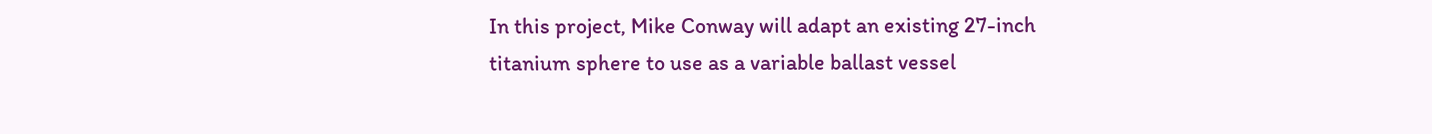In this project, Mike Conway will adapt an existing 27-inch titanium sphere to use as a variable ballast vessel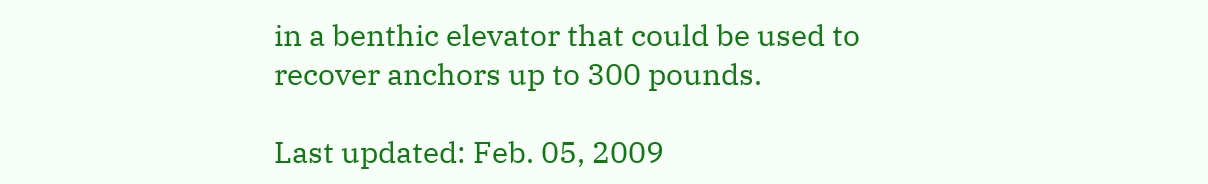in a benthic elevator that could be used to recover anchors up to 300 pounds.

Last updated: Feb. 05, 2009